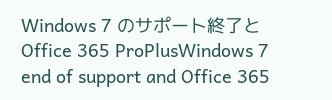Windows 7 のサポート終了と Office 365 ProPlusWindows 7 end of support and Office 365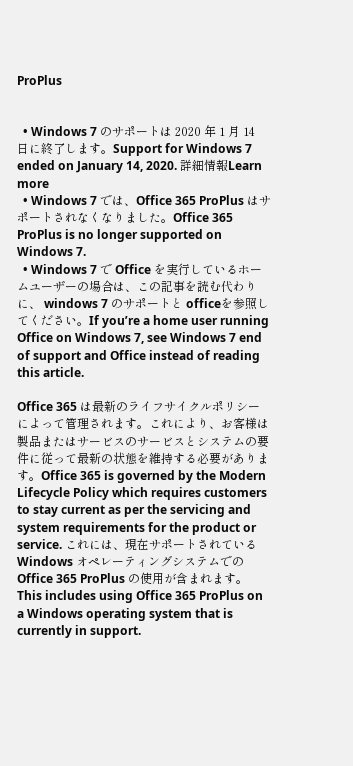ProPlus


  • Windows 7 のサポートは 2020 年 1 月 14 日に終了します。Support for Windows 7 ended on January 14, 2020. 詳細情報Learn more
  • Windows 7 では、Office 365 ProPlus はサポートされなくなりました。Office 365 ProPlus is no longer supported on Windows 7.
  • Windows 7 で Office を実行しているホームユーザーの場合は、この記事を読む代わりに、 windows 7 のサポートと officeを参照してください。If you’re a home user running Office on Windows 7, see Windows 7 end of support and Office instead of reading this article.

Office 365 は最新のライフサイクルポリシーによって管理されます。これにより、お客様は製品またはサービスのサービスとシステムの要件に従って最新の状態を維持する必要があります。Office 365 is governed by the Modern Lifecycle Policy which requires customers to stay current as per the servicing and system requirements for the product or service. これには、現在サポートされている Windows オペレーティングシステムでの Office 365 ProPlus の使用が含まれます。This includes using Office 365 ProPlus on a Windows operating system that is currently in support.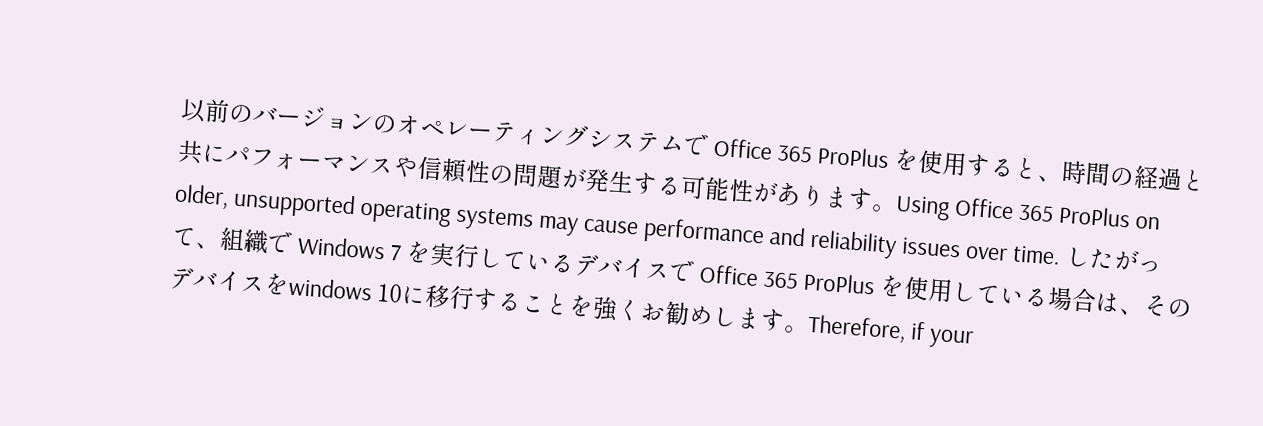以前のバージョンのオペレーティングシステムで Office 365 ProPlus を使用すると、時間の経過と共にパフォーマンスや信頼性の問題が発生する可能性があります。Using Office 365 ProPlus on older, unsupported operating systems may cause performance and reliability issues over time. したがって、組織で Windows 7 を実行しているデバイスで Office 365 ProPlus を使用している場合は、そのデバイスをwindows 10に移行することを強くお勧めします。Therefore, if your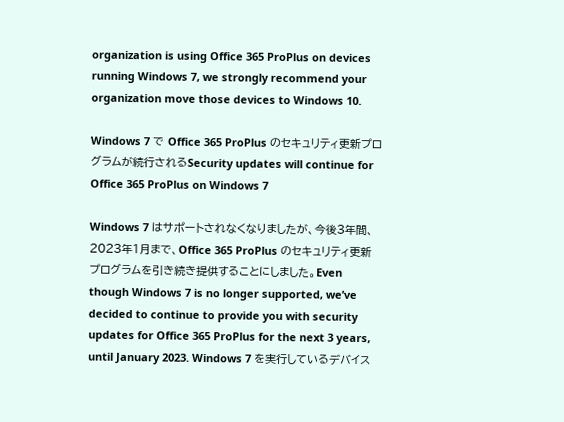organization is using Office 365 ProPlus on devices running Windows 7, we strongly recommend your organization move those devices to Windows 10.

Windows 7 で Office 365 ProPlus のセキュリティ更新プログラムが続行されるSecurity updates will continue for Office 365 ProPlus on Windows 7

Windows 7 はサポートされなくなりましたが、今後3年間、2023年1月まで、Office 365 ProPlus のセキュリティ更新プログラムを引き続き提供することにしました。Even though Windows 7 is no longer supported, we’ve decided to continue to provide you with security updates for Office 365 ProPlus for the next 3 years, until January 2023. Windows 7 を実行しているデバイス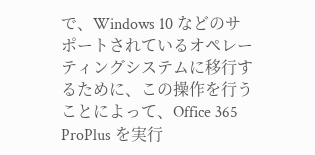で、Windows 10 などのサポートされているオペレーティングシステムに移行するために、この操作を行うことによって、Office 365 ProPlus を実行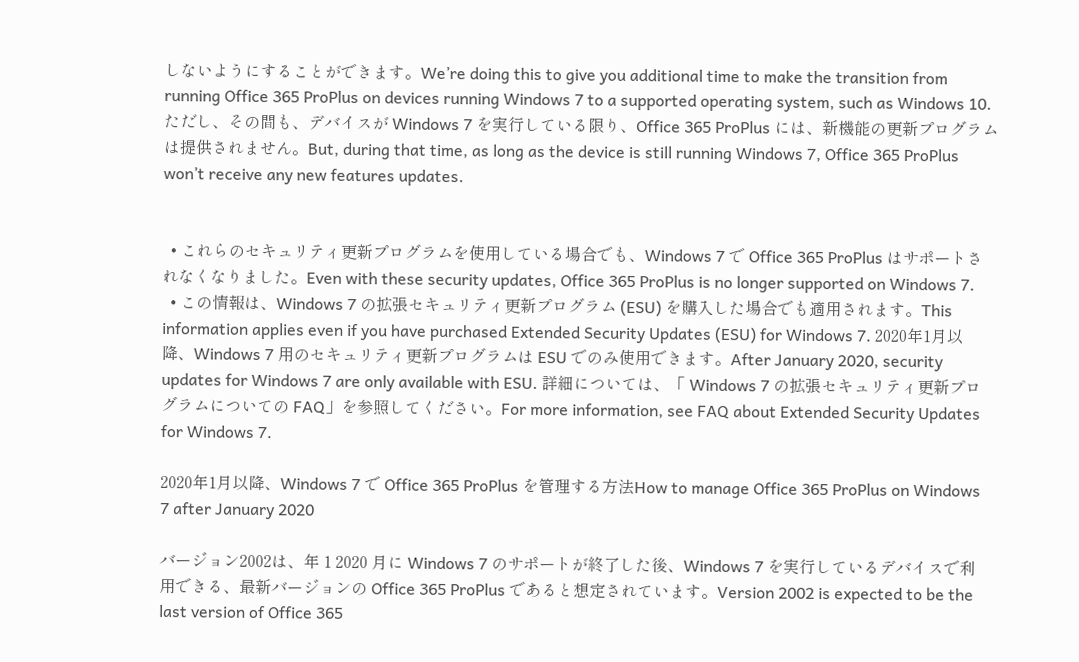しないようにすることができます。We’re doing this to give you additional time to make the transition from running Office 365 ProPlus on devices running Windows 7 to a supported operating system, such as Windows 10. ただし、その間も、デバイスが Windows 7 を実行している限り、Office 365 ProPlus には、新機能の更新プログラムは提供されません。But, during that time, as long as the device is still running Windows 7, Office 365 ProPlus won’t receive any new features updates.


  • これらのセキュリティ更新プログラムを使用している場合でも、Windows 7 で Office 365 ProPlus はサポートされなくなりました。Even with these security updates, Office 365 ProPlus is no longer supported on Windows 7.
  • この情報は、Windows 7 の拡張セキュリティ更新プログラム (ESU) を購入した場合でも適用されます。This information applies even if you have purchased Extended Security Updates (ESU) for Windows 7. 2020年1月以降、Windows 7 用のセキュリティ更新プログラムは ESU でのみ使用できます。After January 2020, security updates for Windows 7 are only available with ESU. 詳細については、「 Windows 7 の拡張セキュリティ更新プログラムについての FAQ」を参照してください。For more information, see FAQ about Extended Security Updates for Windows 7.

2020年1月以降、Windows 7 で Office 365 ProPlus を管理する方法How to manage Office 365 ProPlus on Windows 7 after January 2020

バージョン2002は、年 1 2020 月に Windows 7 のサポートが終了した後、Windows 7 を実行しているデバイスで利用できる、最新バージョンの Office 365 ProPlus であると想定されています。Version 2002 is expected to be the last version of Office 365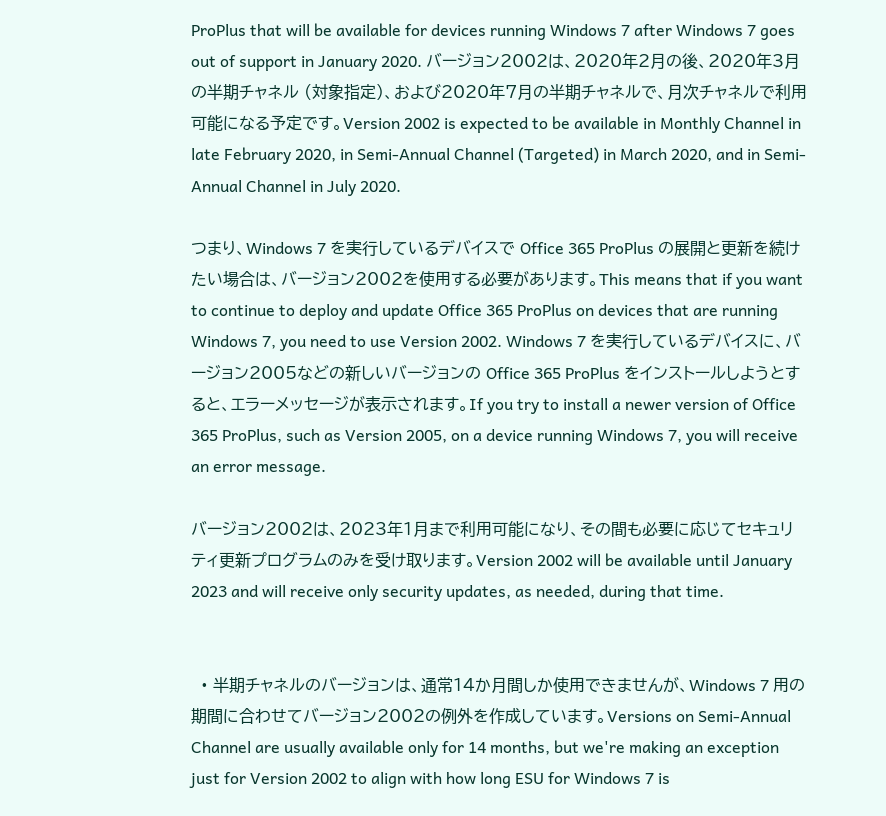ProPlus that will be available for devices running Windows 7 after Windows 7 goes out of support in January 2020. バージョン2002は、2020年2月の後、2020年3月の半期チャネル (対象指定)、および2020年7月の半期チャネルで、月次チャネルで利用可能になる予定です。Version 2002 is expected to be available in Monthly Channel in late February 2020, in Semi-Annual Channel (Targeted) in March 2020, and in Semi-Annual Channel in July 2020.

つまり、Windows 7 を実行しているデバイスで Office 365 ProPlus の展開と更新を続けたい場合は、バージョン2002を使用する必要があります。This means that if you want to continue to deploy and update Office 365 ProPlus on devices that are running Windows 7, you need to use Version 2002. Windows 7 を実行しているデバイスに、バージョン2005などの新しいバージョンの Office 365 ProPlus をインストールしようとすると、エラーメッセージが表示されます。If you try to install a newer version of Office 365 ProPlus, such as Version 2005, on a device running Windows 7, you will receive an error message.

バージョン2002は、2023年1月まで利用可能になり、その間も必要に応じてセキュリティ更新プログラムのみを受け取ります。Version 2002 will be available until January 2023 and will receive only security updates, as needed, during that time.


  • 半期チャネルのバージョンは、通常14か月間しか使用できませんが、Windows 7 用の期間に合わせてバージョン2002の例外を作成しています。Versions on Semi-Annual Channel are usually available only for 14 months, but we're making an exception just for Version 2002 to align with how long ESU for Windows 7 is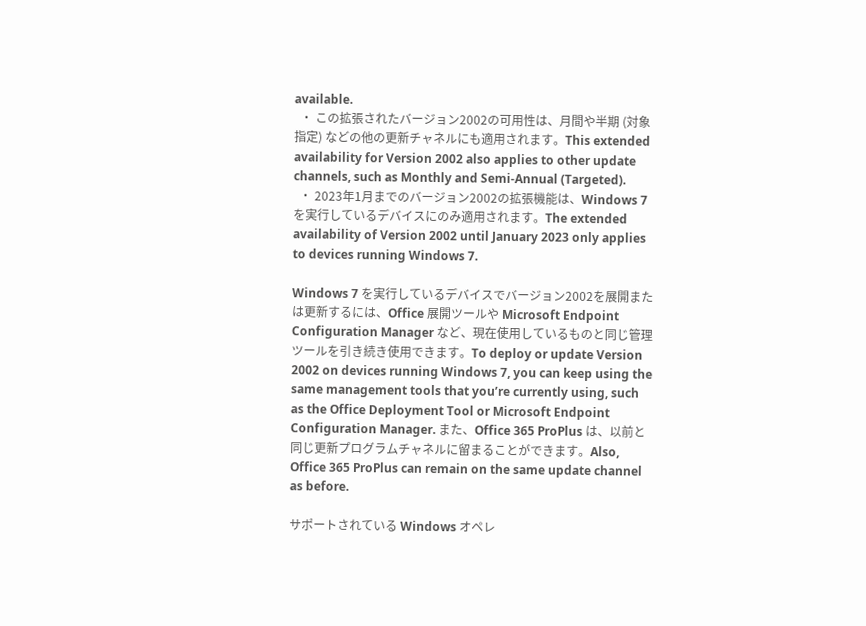available.
  • この拡張されたバージョン2002の可用性は、月間や半期 (対象指定) などの他の更新チャネルにも適用されます。This extended availability for Version 2002 also applies to other update channels, such as Monthly and Semi-Annual (Targeted).
  • 2023年1月までのバージョン2002の拡張機能は、Windows 7 を実行しているデバイスにのみ適用されます。The extended availability of Version 2002 until January 2023 only applies to devices running Windows 7.

Windows 7 を実行しているデバイスでバージョン2002を展開または更新するには、Office 展開ツールや Microsoft Endpoint Configuration Manager など、現在使用しているものと同じ管理ツールを引き続き使用できます。To deploy or update Version 2002 on devices running Windows 7, you can keep using the same management tools that you’re currently using, such as the Office Deployment Tool or Microsoft Endpoint Configuration Manager. また、Office 365 ProPlus は、以前と同じ更新プログラムチャネルに留まることができます。Also, Office 365 ProPlus can remain on the same update channel as before.

サポートされている Windows オペレ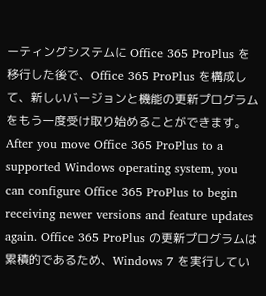ーティングシステムに Office 365 ProPlus を移行した後で、Office 365 ProPlus を構成して、新しいバージョンと機能の更新プログラムをもう一度受け取り始めることができます。After you move Office 365 ProPlus to a supported Windows operating system, you can configure Office 365 ProPlus to begin receiving newer versions and feature updates again. Office 365 ProPlus の更新プログラムは累積的であるため、Windows 7 を実行してい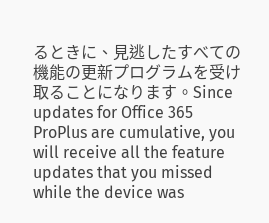るときに、見逃したすべての機能の更新プログラムを受け取ることになります。Since updates for Office 365 ProPlus are cumulative, you will receive all the feature updates that you missed while the device was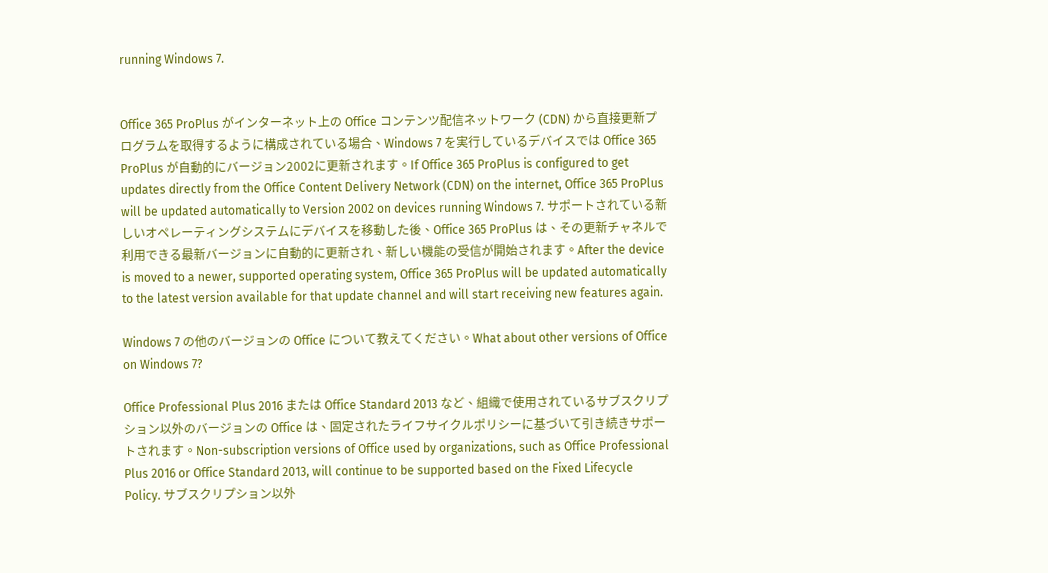running Windows 7.


Office 365 ProPlus がインターネット上の Office コンテンツ配信ネットワーク (CDN) から直接更新プログラムを取得するように構成されている場合、Windows 7 を実行しているデバイスでは Office 365 ProPlus が自動的にバージョン2002に更新されます。If Office 365 ProPlus is configured to get updates directly from the Office Content Delivery Network (CDN) on the internet, Office 365 ProPlus will be updated automatically to Version 2002 on devices running Windows 7. サポートされている新しいオペレーティングシステムにデバイスを移動した後、Office 365 ProPlus は、その更新チャネルで利用できる最新バージョンに自動的に更新され、新しい機能の受信が開始されます。After the device is moved to a newer, supported operating system, Office 365 ProPlus will be updated automatically to the latest version available for that update channel and will start receiving new features again.

Windows 7 の他のバージョンの Office について教えてください。What about other versions of Office on Windows 7?

Office Professional Plus 2016 または Office Standard 2013 など、組織で使用されているサブスクリプション以外のバージョンの Office は、固定されたライフサイクルポリシーに基づいて引き続きサポートされます。Non-subscription versions of Office used by organizations, such as Office Professional Plus 2016 or Office Standard 2013, will continue to be supported based on the Fixed Lifecycle Policy. サブスクリプション以外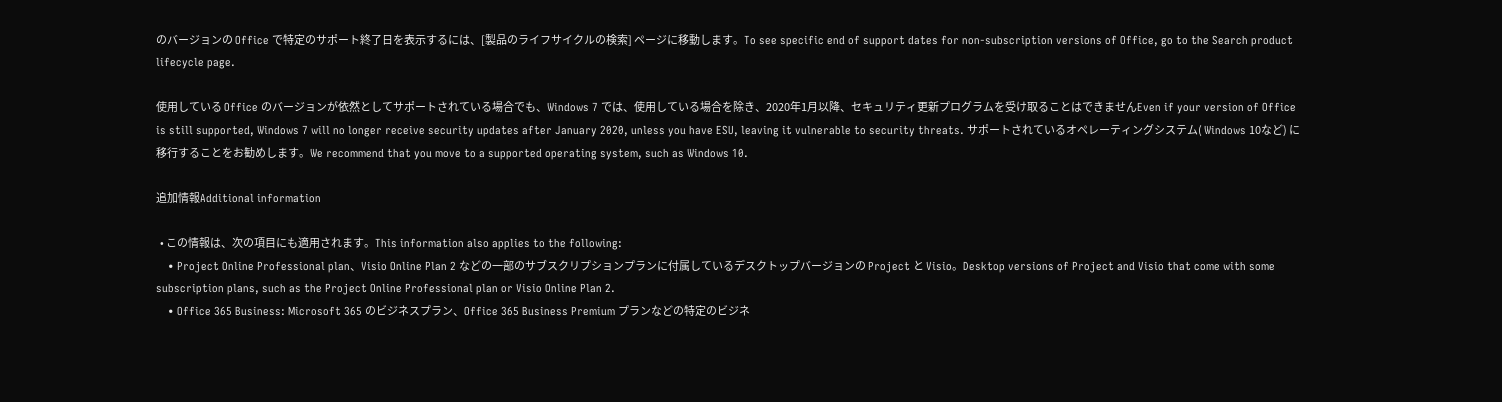のバージョンの Office で特定のサポート終了日を表示するには、[製品のライフサイクルの検索] ページに移動します。To see specific end of support dates for non-subscription versions of Office, go to the Search product lifecycle page.

使用している Office のバージョンが依然としてサポートされている場合でも、Windows 7 では、使用している場合を除き、2020年1月以降、セキュリティ更新プログラムを受け取ることはできませんEven if your version of Office is still supported, Windows 7 will no longer receive security updates after January 2020, unless you have ESU, leaving it vulnerable to security threats. サポートされているオペレーティングシステム( Windows 10など) に移行することをお勧めします。We recommend that you move to a supported operating system, such as Windows 10.

追加情報Additional information

  • この情報は、次の項目にも適用されます。This information also applies to the following:
    • Project Online Professional plan、Visio Online Plan 2 などの一部のサブスクリプションプランに付属しているデスクトップバージョンの Project と Visio。Desktop versions of Project and Visio that come with some subscription plans, such as the Project Online Professional plan or Visio Online Plan 2.
    • Office 365 Business: Microsoft 365 のビジネスプラン、Office 365 Business Premium プランなどの特定のビジネ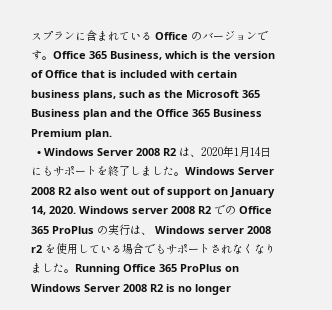スプランに含まれている Office のバージョンです。Office 365 Business, which is the version of Office that is included with certain business plans, such as the Microsoft 365 Business plan and the Office 365 Business Premium plan.
  • Windows Server 2008 R2 は、2020年1月14日にもサポートを終了しました。Windows Server 2008 R2 also went out of support on January 14, 2020. Windows server 2008 R2 での Office 365 ProPlus の実行は、 Windows server 2008 r2 を使用している場合でもサポートされなくなりました。Running Office 365 ProPlus on Windows Server 2008 R2 is no longer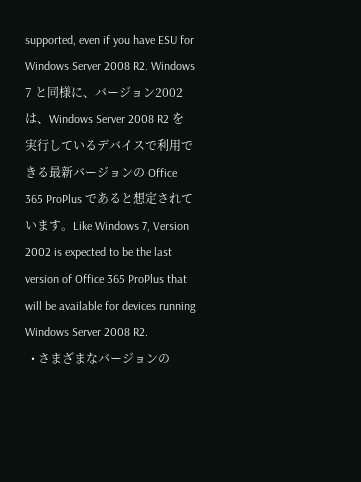supported, even if you have ESU for Windows Server 2008 R2. Windows 7 と同様に、バージョン2002は、Windows Server 2008 R2 を実行しているデバイスで利用できる最新バージョンの Office 365 ProPlus であると想定されています。Like Windows 7, Version 2002 is expected to be the last version of Office 365 ProPlus that will be available for devices running Windows Server 2008 R2.
  • さまざまなバージョンの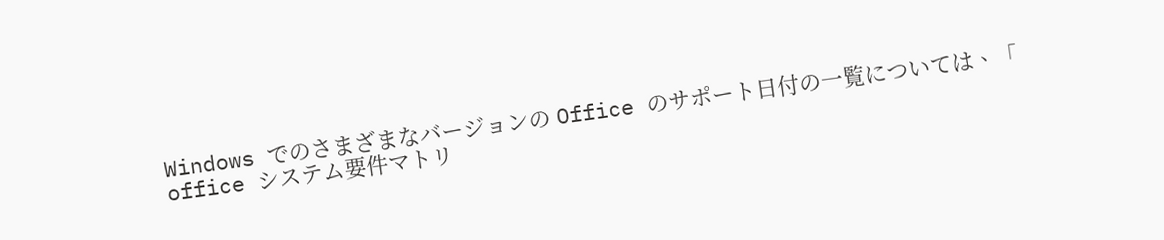Windows でのさまざまなバージョンの Office のサポート日付の一覧については、「 office システム要件マトリ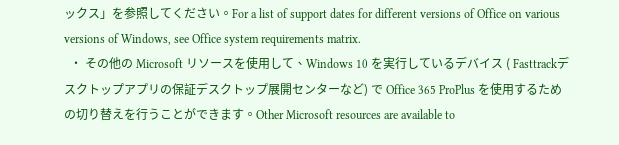ックス」を参照してください。For a list of support dates for different versions of Office on various versions of Windows, see Office system requirements matrix.
  • その他の Microsoft リソースを使用して、Windows 10 を実行しているデバイス ( Fasttrackデスクトップアプリの保証デスクトップ展開センターなど) で Office 365 ProPlus を使用するための切り替えを行うことができます。Other Microsoft resources are available to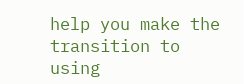help you make the transition to using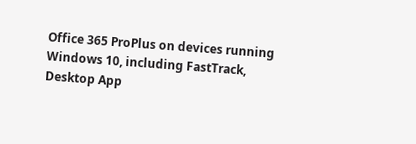Office 365 ProPlus on devices running Windows 10, including FastTrack, Desktop App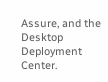Assure, and the Desktop Deployment Center.